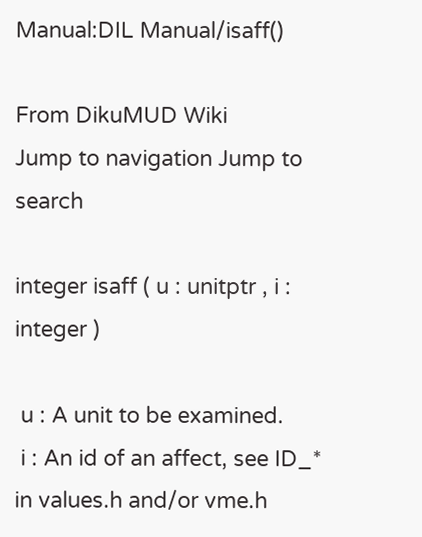Manual:DIL Manual/isaff()

From DikuMUD Wiki
Jump to navigation Jump to search

integer isaff ( u : unitptr , i : integer )

 u : A unit to be examined.
 i : An id of an affect, see ID_* in values.h and/or vme.h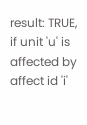result: TRUE, if unit 'u' is affected by affect id 'i'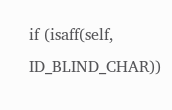if (isaff(self, ID_BLIND_CHAR))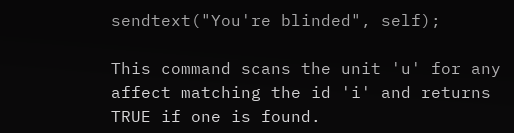sendtext("You're blinded", self);

This command scans the unit 'u' for any affect matching the id 'i' and returns TRUE if one is found.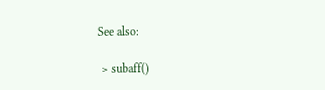See also:

 > subaff()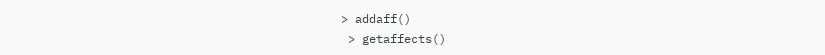> addaff()
 > getaffects()